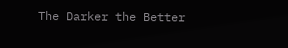The Darker the Better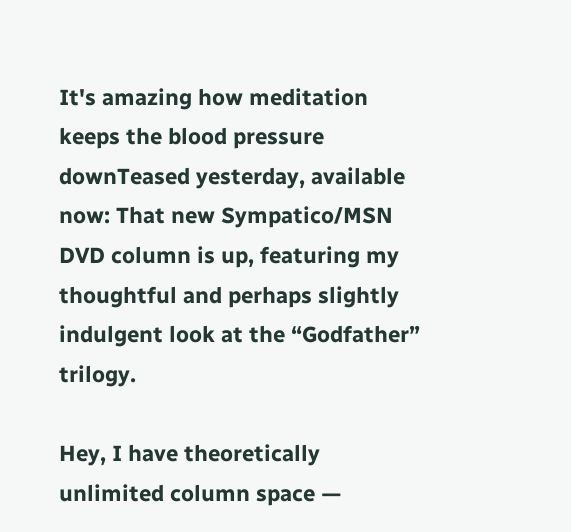It's amazing how meditation keeps the blood pressure downTeased yesterday, available now: That new Sympatico/MSN DVD column is up, featuring my thoughtful and perhaps slightly indulgent look at the “Godfather” trilogy.

Hey, I have theoretically unlimited column space —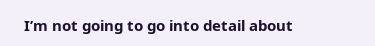I’m not going to go into detail about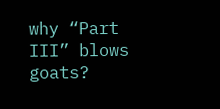why “Part III” blows goats?